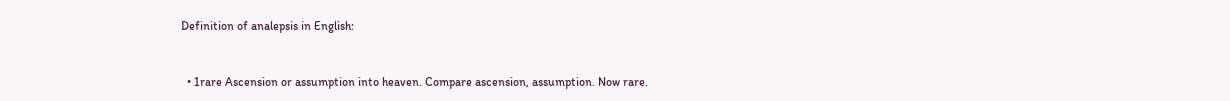Definition of analepsis in English:



  • 1rare Ascension or assumption into heaven. Compare ascension, assumption. Now rare.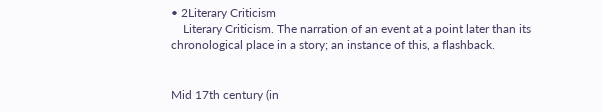• 2Literary Criticism
    Literary Criticism. The narration of an event at a point later than its chronological place in a story; an instance of this, a flashback.


Mid 17th century (in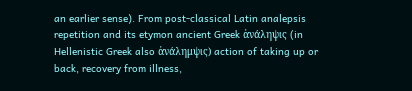an earlier sense). From post-classical Latin analepsis repetition and its etymon ancient Greek ἀνάληψις (in Hellenistic Greek also ἀνάλημψις) action of taking up or back, recovery from illness,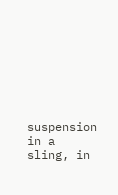suspension in a sling, in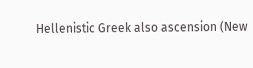Hellenistic Greek also ascension (New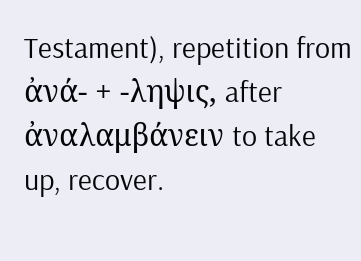Testament), repetition from ἀνά- + -ληψις, after ἀναλαμβάνειν to take up, recover.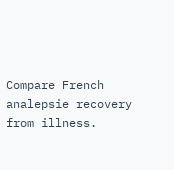Compare French analepsie recovery from illness.